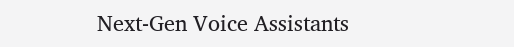Next-Gen Voice Assistants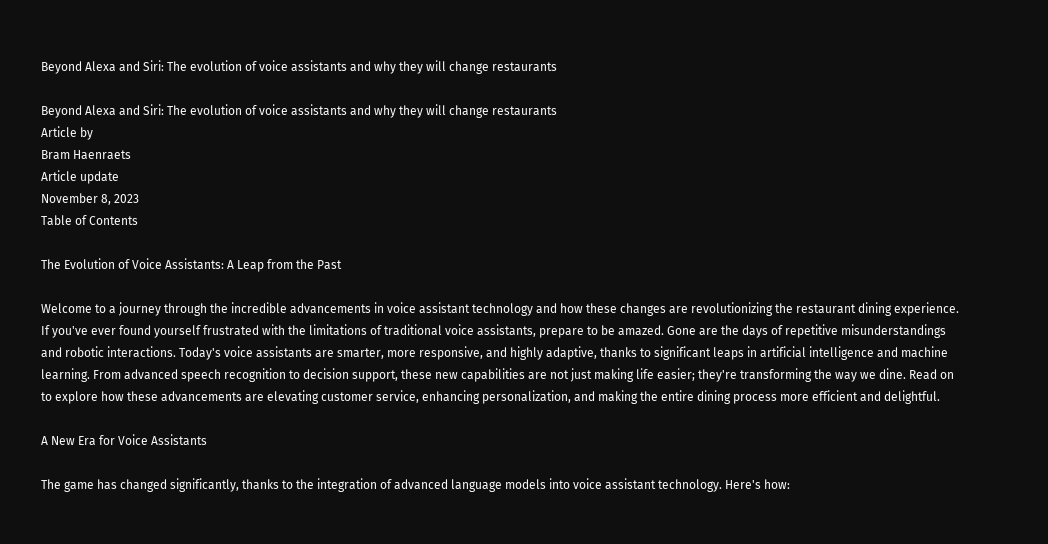Beyond Alexa and Siri: The evolution of voice assistants and why they will change restaurants

Beyond Alexa and Siri: The evolution of voice assistants and why they will change restaurants
Article by
Bram Haenraets
Article update
November 8, 2023
Table of Contents

The Evolution of Voice Assistants: A Leap from the Past

Welcome to a journey through the incredible advancements in voice assistant technology and how these changes are revolutionizing the restaurant dining experience. If you've ever found yourself frustrated with the limitations of traditional voice assistants, prepare to be amazed. Gone are the days of repetitive misunderstandings and robotic interactions. Today's voice assistants are smarter, more responsive, and highly adaptive, thanks to significant leaps in artificial intelligence and machine learning. From advanced speech recognition to decision support, these new capabilities are not just making life easier; they're transforming the way we dine. Read on to explore how these advancements are elevating customer service, enhancing personalization, and making the entire dining process more efficient and delightful.

A New Era for Voice Assistants

The game has changed significantly, thanks to the integration of advanced language models into voice assistant technology. Here's how: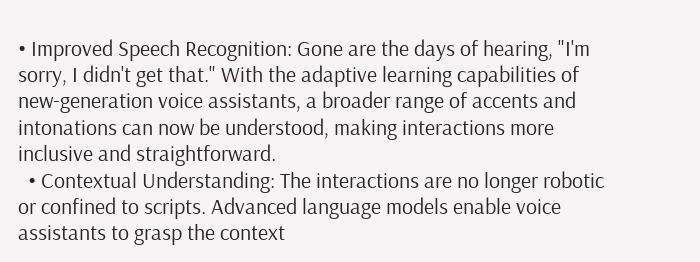• Improved Speech Recognition: Gone are the days of hearing, "I'm sorry, I didn't get that." With the adaptive learning capabilities of new-generation voice assistants, a broader range of accents and intonations can now be understood, making interactions more inclusive and straightforward.
  • Contextual Understanding: The interactions are no longer robotic or confined to scripts. Advanced language models enable voice assistants to grasp the context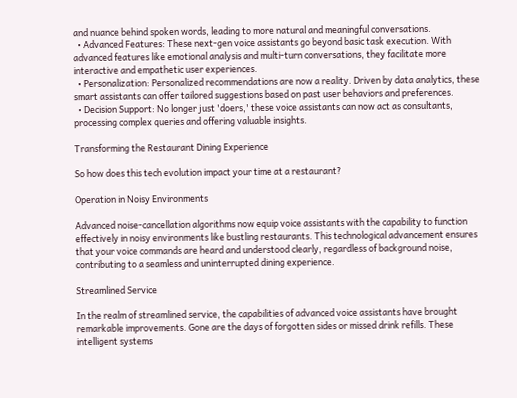and nuance behind spoken words, leading to more natural and meaningful conversations.
  • Advanced Features: These next-gen voice assistants go beyond basic task execution. With advanced features like emotional analysis and multi-turn conversations, they facilitate more interactive and empathetic user experiences.
  • Personalization: Personalized recommendations are now a reality. Driven by data analytics, these smart assistants can offer tailored suggestions based on past user behaviors and preferences.
  • Decision Support: No longer just 'doers,' these voice assistants can now act as consultants, processing complex queries and offering valuable insights.

Transforming the Restaurant Dining Experience

So how does this tech evolution impact your time at a restaurant?

Operation in Noisy Environments

Advanced noise-cancellation algorithms now equip voice assistants with the capability to function effectively in noisy environments like bustling restaurants. This technological advancement ensures that your voice commands are heard and understood clearly, regardless of background noise, contributing to a seamless and uninterrupted dining experience.

Streamlined Service

In the realm of streamlined service, the capabilities of advanced voice assistants have brought remarkable improvements. Gone are the days of forgotten sides or missed drink refills. These intelligent systems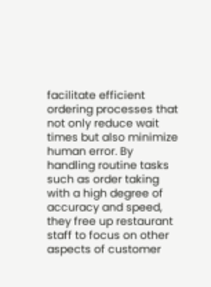facilitate efficient ordering processes that not only reduce wait times but also minimize human error. By handling routine tasks such as order taking with a high degree of accuracy and speed, they free up restaurant staff to focus on other aspects of customer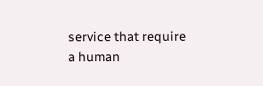service that require a human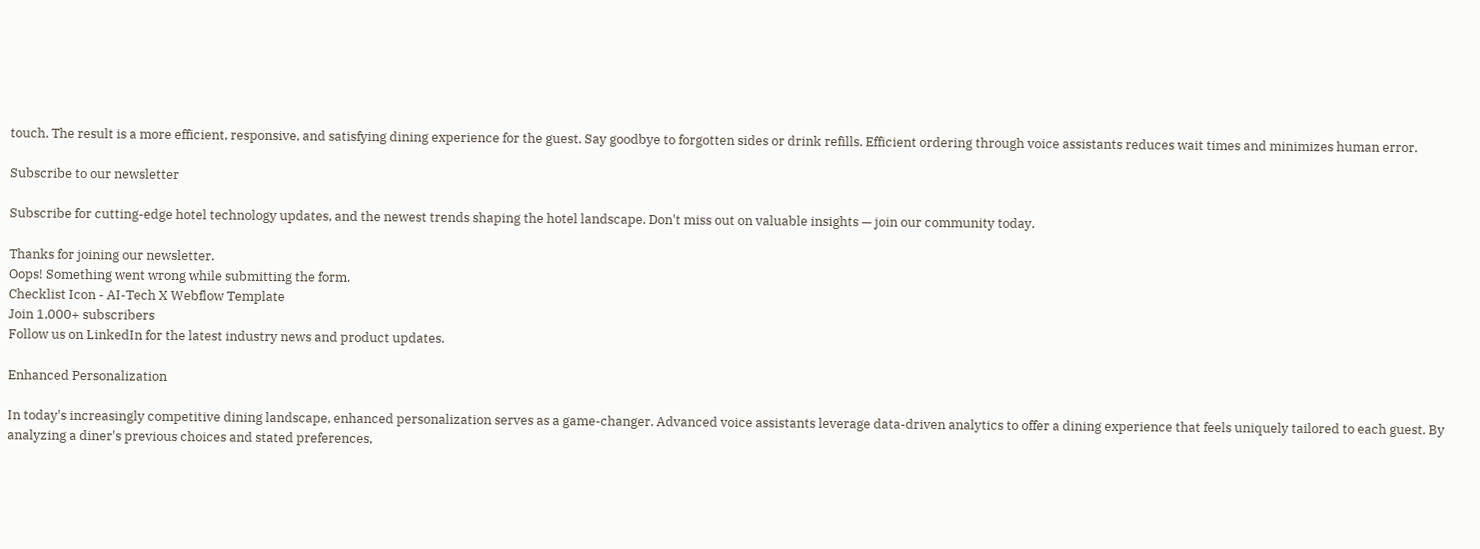touch. The result is a more efficient, responsive, and satisfying dining experience for the guest. Say goodbye to forgotten sides or drink refills. Efficient ordering through voice assistants reduces wait times and minimizes human error.

Subscribe to our newsletter

Subscribe for cutting-edge hotel technology updates, and the newest trends shaping the hotel landscape. Don't miss out on valuable insights — join our community today.

Thanks for joining our newsletter.
Oops! Something went wrong while submitting the form.
Checklist Icon - AI-Tech X Webflow Template
Join 1,000+ subscribers
Follow us on LinkedIn for the latest industry news and product updates.

Enhanced Personalization

In today's increasingly competitive dining landscape, enhanced personalization serves as a game-changer. Advanced voice assistants leverage data-driven analytics to offer a dining experience that feels uniquely tailored to each guest. By analyzing a diner's previous choices and stated preferences,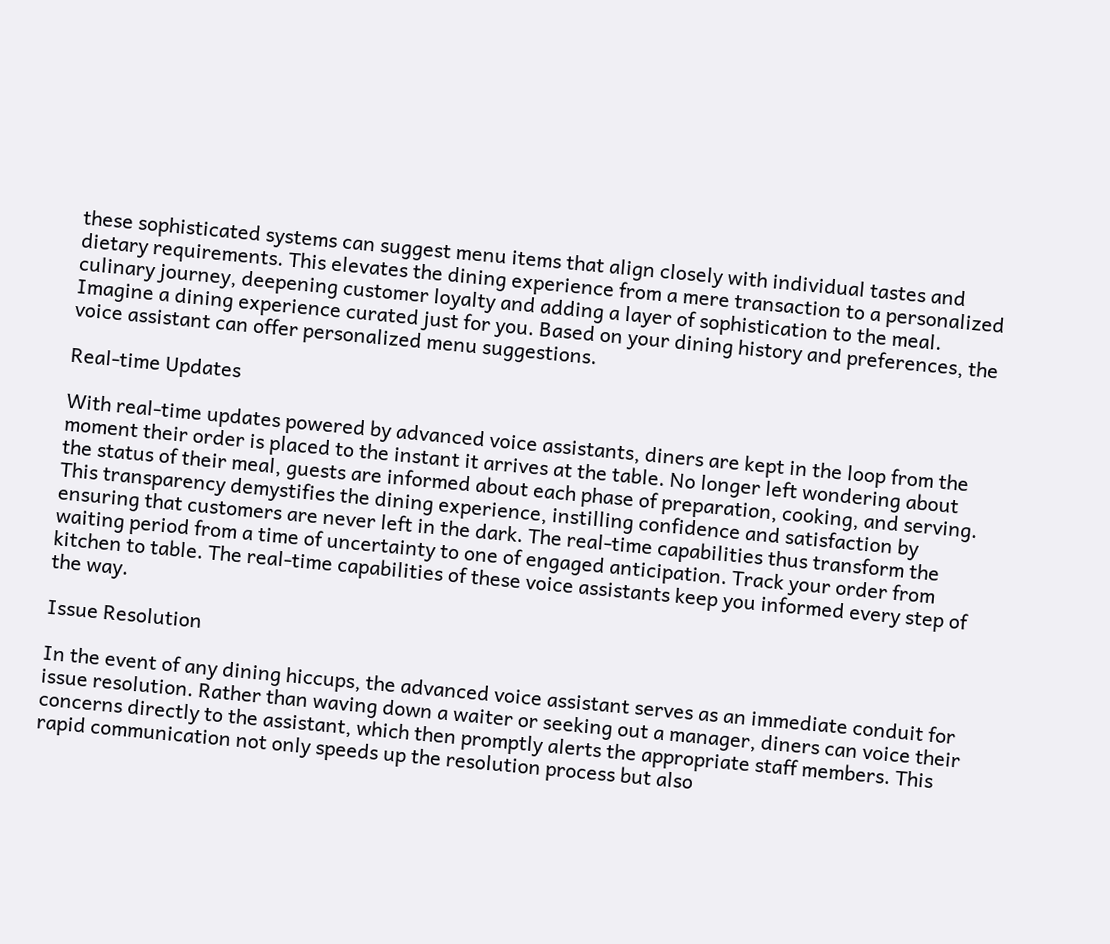these sophisticated systems can suggest menu items that align closely with individual tastes and dietary requirements. This elevates the dining experience from a mere transaction to a personalized culinary journey, deepening customer loyalty and adding a layer of sophistication to the meal. Imagine a dining experience curated just for you. Based on your dining history and preferences, the voice assistant can offer personalized menu suggestions.

Real-time Updates

With real-time updates powered by advanced voice assistants, diners are kept in the loop from the moment their order is placed to the instant it arrives at the table. No longer left wondering about the status of their meal, guests are informed about each phase of preparation, cooking, and serving. This transparency demystifies the dining experience, instilling confidence and satisfaction by ensuring that customers are never left in the dark. The real-time capabilities thus transform the waiting period from a time of uncertainty to one of engaged anticipation. Track your order from kitchen to table. The real-time capabilities of these voice assistants keep you informed every step of the way.

Issue Resolution

In the event of any dining hiccups, the advanced voice assistant serves as an immediate conduit for issue resolution. Rather than waving down a waiter or seeking out a manager, diners can voice their concerns directly to the assistant, which then promptly alerts the appropriate staff members. This rapid communication not only speeds up the resolution process but also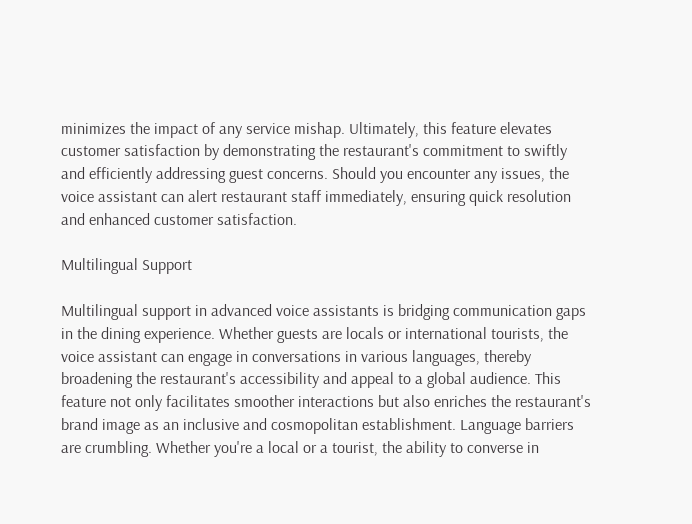minimizes the impact of any service mishap. Ultimately, this feature elevates customer satisfaction by demonstrating the restaurant's commitment to swiftly and efficiently addressing guest concerns. Should you encounter any issues, the voice assistant can alert restaurant staff immediately, ensuring quick resolution and enhanced customer satisfaction.

Multilingual Support

Multilingual support in advanced voice assistants is bridging communication gaps in the dining experience. Whether guests are locals or international tourists, the voice assistant can engage in conversations in various languages, thereby broadening the restaurant's accessibility and appeal to a global audience. This feature not only facilitates smoother interactions but also enriches the restaurant's brand image as an inclusive and cosmopolitan establishment. Language barriers are crumbling. Whether you're a local or a tourist, the ability to converse in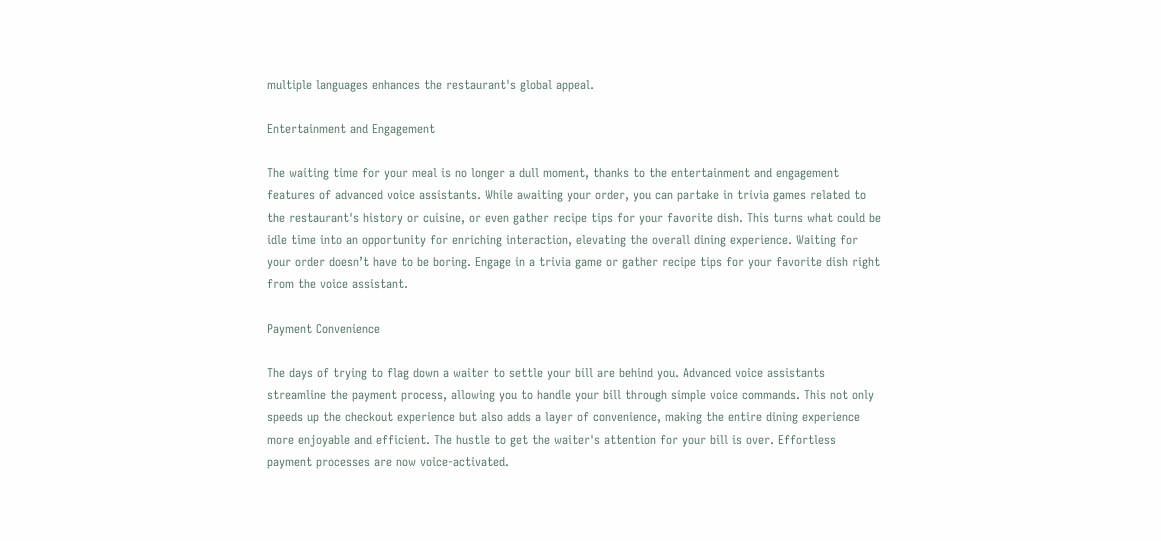multiple languages enhances the restaurant's global appeal.

Entertainment and Engagement

The waiting time for your meal is no longer a dull moment, thanks to the entertainment and engagement features of advanced voice assistants. While awaiting your order, you can partake in trivia games related to the restaurant's history or cuisine, or even gather recipe tips for your favorite dish. This turns what could be idle time into an opportunity for enriching interaction, elevating the overall dining experience. Waiting for your order doesn’t have to be boring. Engage in a trivia game or gather recipe tips for your favorite dish right from the voice assistant.

Payment Convenience

The days of trying to flag down a waiter to settle your bill are behind you. Advanced voice assistants streamline the payment process, allowing you to handle your bill through simple voice commands. This not only speeds up the checkout experience but also adds a layer of convenience, making the entire dining experience more enjoyable and efficient. The hustle to get the waiter's attention for your bill is over. Effortless payment processes are now voice-activated.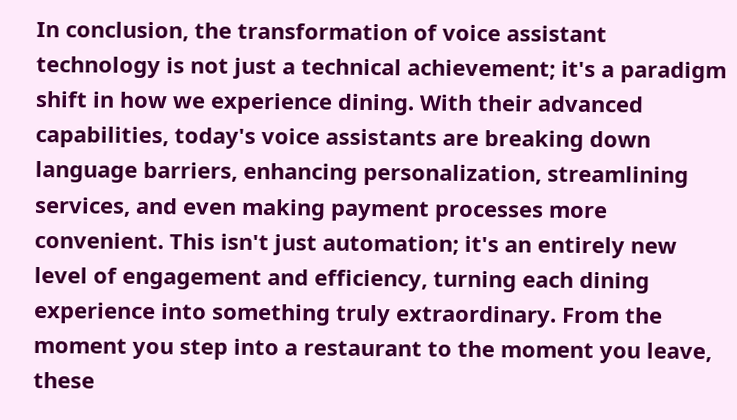In conclusion, the transformation of voice assistant technology is not just a technical achievement; it's a paradigm shift in how we experience dining. With their advanced capabilities, today's voice assistants are breaking down language barriers, enhancing personalization, streamlining services, and even making payment processes more convenient. This isn't just automation; it's an entirely new level of engagement and efficiency, turning each dining experience into something truly extraordinary. From the moment you step into a restaurant to the moment you leave, these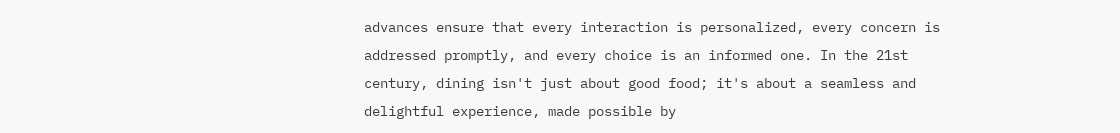advances ensure that every interaction is personalized, every concern is addressed promptly, and every choice is an informed one. In the 21st century, dining isn't just about good food; it's about a seamless and delightful experience, made possible by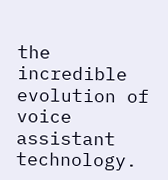the incredible evolution of voice assistant technology.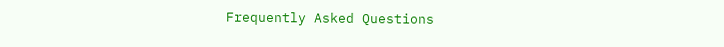Frequently Asked Questions